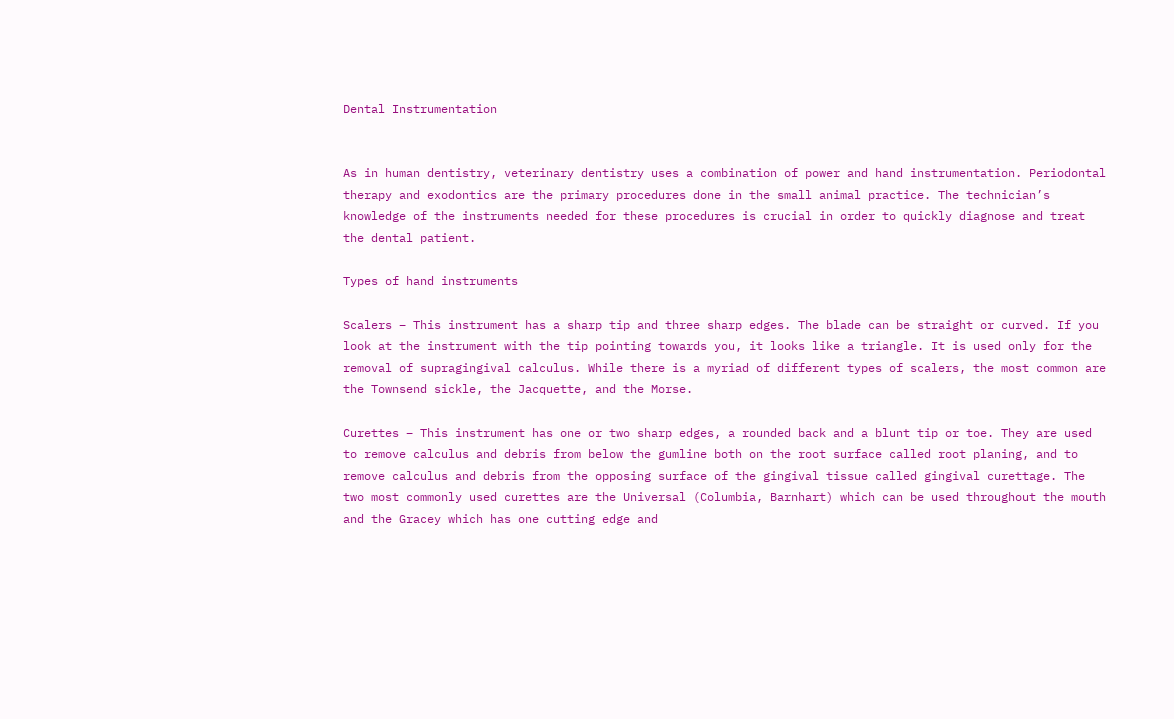Dental Instrumentation


As in human dentistry, veterinary dentistry uses a combination of power and hand instrumentation. Periodontal therapy and exodontics are the primary procedures done in the small animal practice. The technician’s knowledge of the instruments needed for these procedures is crucial in order to quickly diagnose and treat the dental patient.

Types of hand instruments

Scalers – This instrument has a sharp tip and three sharp edges. The blade can be straight or curved. If you look at the instrument with the tip pointing towards you, it looks like a triangle. It is used only for the removal of supragingival calculus. While there is a myriad of different types of scalers, the most common are the Townsend sickle, the Jacquette, and the Morse.

Curettes – This instrument has one or two sharp edges, a rounded back and a blunt tip or toe. They are used to remove calculus and debris from below the gumline both on the root surface called root planing, and to remove calculus and debris from the opposing surface of the gingival tissue called gingival curettage. The two most commonly used curettes are the Universal (Columbia, Barnhart) which can be used throughout the mouth and the Gracey which has one cutting edge and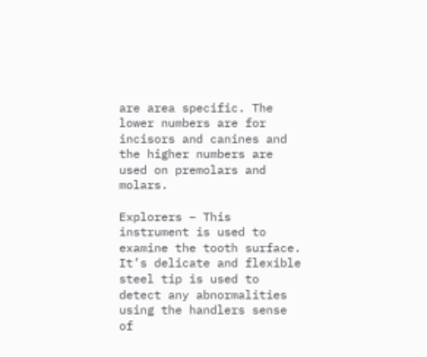are area specific. The lower numbers are for incisors and canines and the higher numbers are used on premolars and molars.

Explorers – This instrument is used to examine the tooth surface. It’s delicate and flexible steel tip is used to detect any abnormalities using the handlers sense of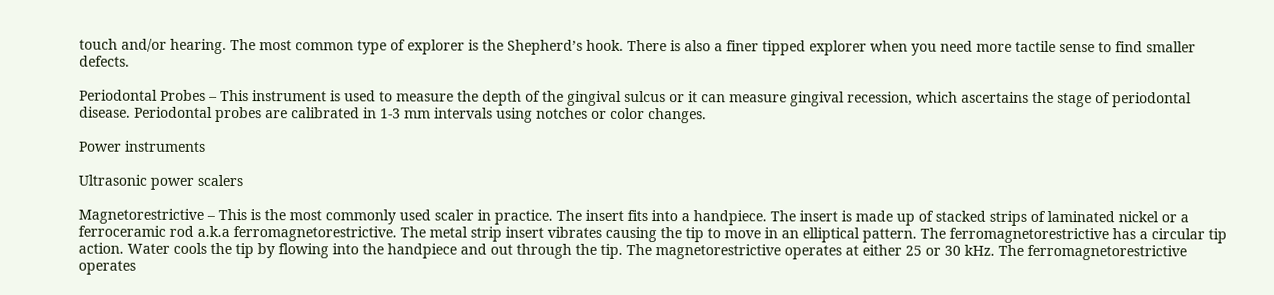touch and/or hearing. The most common type of explorer is the Shepherd’s hook. There is also a finer tipped explorer when you need more tactile sense to find smaller defects.

Periodontal Probes – This instrument is used to measure the depth of the gingival sulcus or it can measure gingival recession, which ascertains the stage of periodontal disease. Periodontal probes are calibrated in 1-3 mm intervals using notches or color changes.

Power instruments

Ultrasonic power scalers

Magnetorestrictive – This is the most commonly used scaler in practice. The insert fits into a handpiece. The insert is made up of stacked strips of laminated nickel or a ferroceramic rod a.k.a ferromagnetorestrictive. The metal strip insert vibrates causing the tip to move in an elliptical pattern. The ferromagnetorestrictive has a circular tip action. Water cools the tip by flowing into the handpiece and out through the tip. The magnetorestrictive operates at either 25 or 30 kHz. The ferromagnetorestrictive operates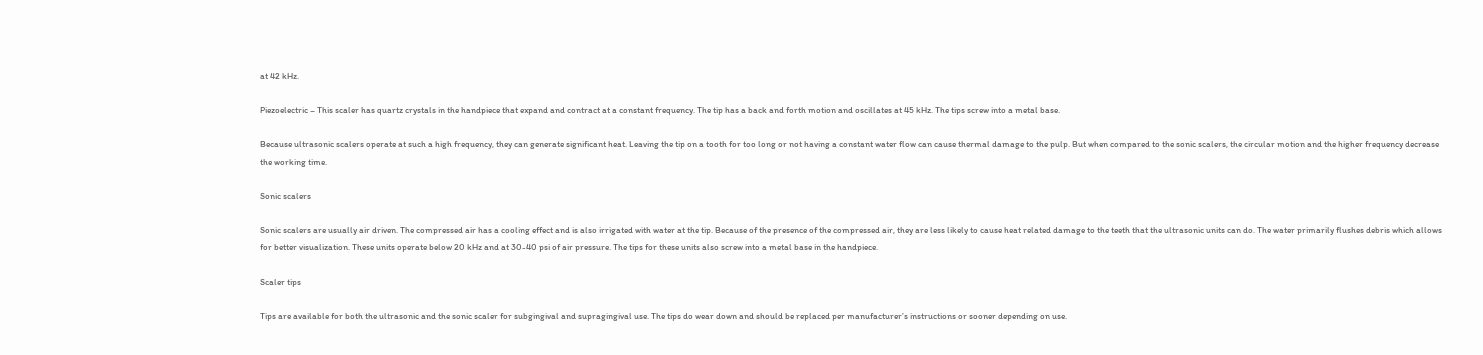at 42 kHz.

Piezoelectric – This scaler has quartz crystals in the handpiece that expand and contract at a constant frequency. The tip has a back and forth motion and oscillates at 45 kHz. The tips screw into a metal base.

Because ultrasonic scalers operate at such a high frequency, they can generate significant heat. Leaving the tip on a tooth for too long or not having a constant water flow can cause thermal damage to the pulp. But when compared to the sonic scalers, the circular motion and the higher frequency decrease the working time.

Sonic scalers

Sonic scalers are usually air driven. The compressed air has a cooling effect and is also irrigated with water at the tip. Because of the presence of the compressed air, they are less likely to cause heat related damage to the teeth that the ultrasonic units can do. The water primarily flushes debris which allows for better visualization. These units operate below 20 kHz and at 30-40 psi of air pressure. The tips for these units also screw into a metal base in the handpiece.

Scaler tips

Tips are available for both the ultrasonic and the sonic scaler for subgingival and supragingival use. The tips do wear down and should be replaced per manufacturer’s instructions or sooner depending on use.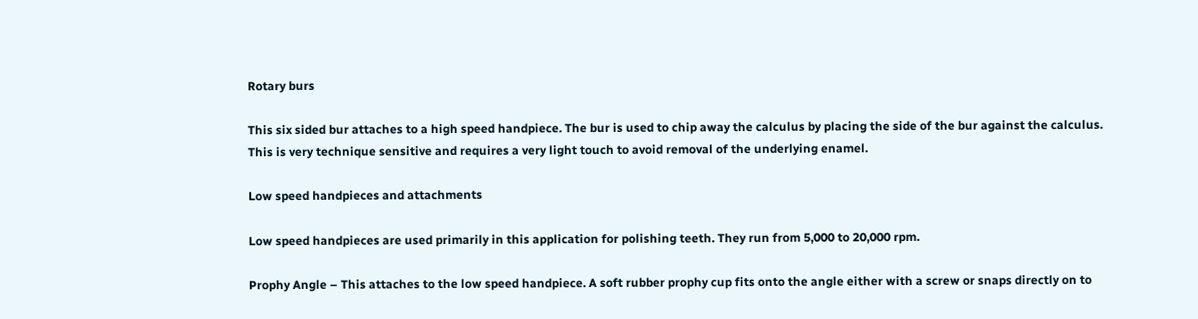Rotary burs

This six sided bur attaches to a high speed handpiece. The bur is used to chip away the calculus by placing the side of the bur against the calculus. This is very technique sensitive and requires a very light touch to avoid removal of the underlying enamel.

Low speed handpieces and attachments

Low speed handpieces are used primarily in this application for polishing teeth. They run from 5,000 to 20,000 rpm.

Prophy Angle – This attaches to the low speed handpiece. A soft rubber prophy cup fits onto the angle either with a screw or snaps directly on to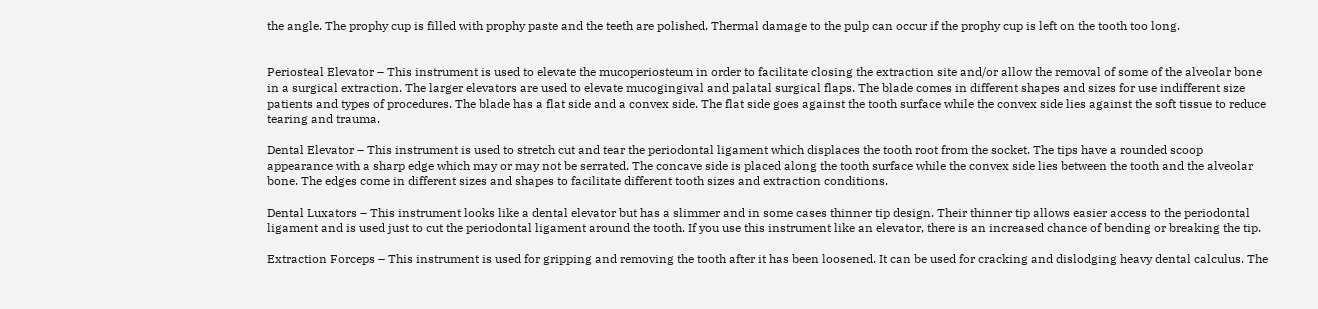the angle. The prophy cup is filled with prophy paste and the teeth are polished. Thermal damage to the pulp can occur if the prophy cup is left on the tooth too long.


Periosteal Elevator – This instrument is used to elevate the mucoperiosteum in order to facilitate closing the extraction site and/or allow the removal of some of the alveolar bone in a surgical extraction. The larger elevators are used to elevate mucogingival and palatal surgical flaps. The blade comes in different shapes and sizes for use indifferent size patients and types of procedures. The blade has a flat side and a convex side. The flat side goes against the tooth surface while the convex side lies against the soft tissue to reduce tearing and trauma.

Dental Elevator – This instrument is used to stretch cut and tear the periodontal ligament which displaces the tooth root from the socket. The tips have a rounded scoop appearance with a sharp edge which may or may not be serrated. The concave side is placed along the tooth surface while the convex side lies between the tooth and the alveolar bone. The edges come in different sizes and shapes to facilitate different tooth sizes and extraction conditions.

Dental Luxators – This instrument looks like a dental elevator but has a slimmer and in some cases thinner tip design. Their thinner tip allows easier access to the periodontal ligament and is used just to cut the periodontal ligament around the tooth. If you use this instrument like an elevator, there is an increased chance of bending or breaking the tip.

Extraction Forceps – This instrument is used for gripping and removing the tooth after it has been loosened. It can be used for cracking and dislodging heavy dental calculus. The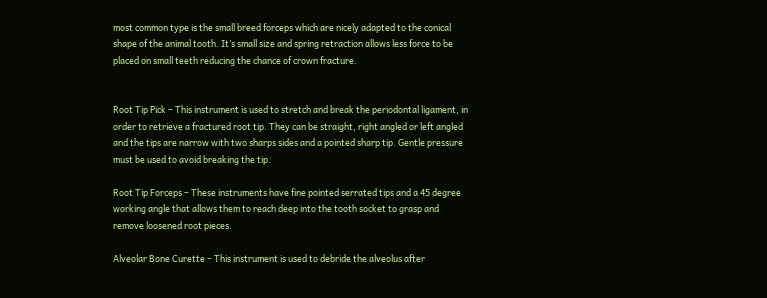most common type is the small breed forceps which are nicely adapted to the conical shape of the animal tooth. It’s small size and spring retraction allows less force to be placed on small teeth reducing the chance of crown fracture.


Root Tip Pick – This instrument is used to stretch and break the periodontal ligament, in order to retrieve a fractured root tip. They can be straight, right angled or left angled and the tips are narrow with two sharps sides and a pointed sharp tip. Gentle pressure must be used to avoid breaking the tip.

Root Tip Forceps – These instruments have fine pointed serrated tips and a 45 degree working angle that allows them to reach deep into the tooth socket to grasp and remove loosened root pieces.

Alveolar Bone Curette – This instrument is used to debride the alveolus after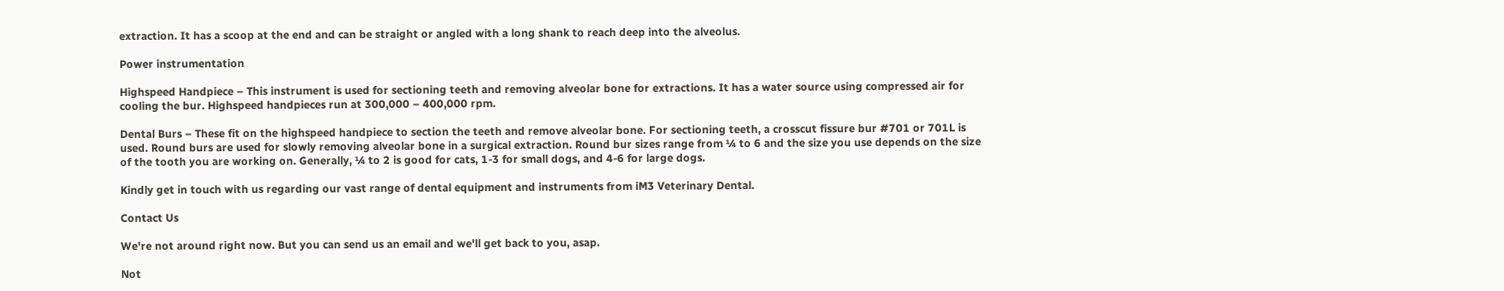extraction. It has a scoop at the end and can be straight or angled with a long shank to reach deep into the alveolus.

Power instrumentation

Highspeed Handpiece – This instrument is used for sectioning teeth and removing alveolar bone for extractions. It has a water source using compressed air for cooling the bur. Highspeed handpieces run at 300,000 – 400,000 rpm.

Dental Burs – These fit on the highspeed handpiece to section the teeth and remove alveolar bone. For sectioning teeth, a crosscut fissure bur #701 or 701L is used. Round burs are used for slowly removing alveolar bone in a surgical extraction. Round bur sizes range from ¼ to 6 and the size you use depends on the size of the tooth you are working on. Generally, ¼ to 2 is good for cats, 1-3 for small dogs, and 4-6 for large dogs.

Kindly get in touch with us regarding our vast range of dental equipment and instruments from iM3 Veterinary Dental.

Contact Us

We're not around right now. But you can send us an email and we'll get back to you, asap.

Not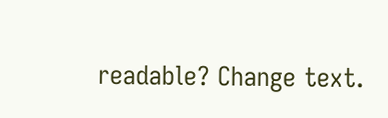readable? Change text.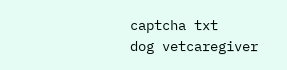captcha txt
dog vetcaregiver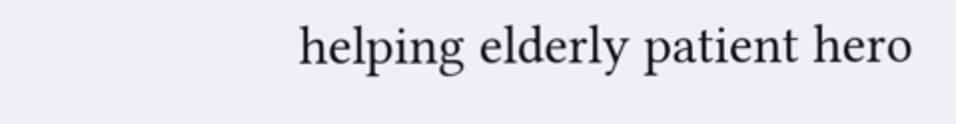helping elderly patient hero